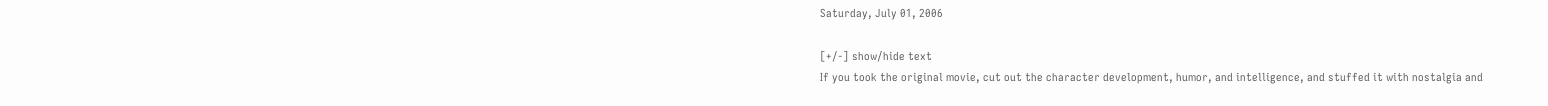Saturday, July 01, 2006

[+/-] show/hide text
If you took the original movie, cut out the character development, humor, and intelligence, and stuffed it with nostalgia and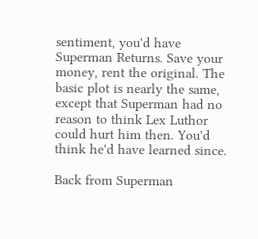sentiment, you'd have Superman Returns. Save your money, rent the original. The basic plot is nearly the same, except that Superman had no reason to think Lex Luthor could hurt him then. You'd think he'd have learned since.

Back from Superman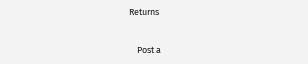Returns


    Post a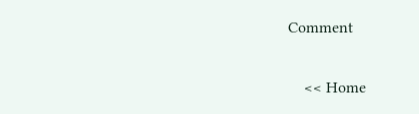Comment

    << Home